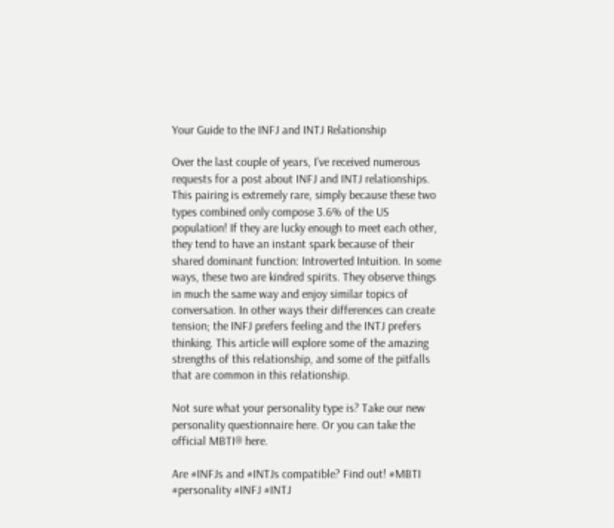Your Guide to the INFJ and INTJ Relationship

Over the last couple of years, I’ve received numerous requests for a post about INFJ and INTJ relationships. This pairing is extremely rare, simply because these two types combined only compose 3.6% of the US population! If they are lucky enough to meet each other, they tend to have an instant spark because of their shared dominant function: Introverted Intuition. In some ways, these two are kindred spirits. They observe things in much the same way and enjoy similar topics of conversation. In other ways their differences can create tension; the INFJ prefers feeling and the INTJ prefers thinking. This article will explore some of the amazing strengths of this relationship, and some of the pitfalls that are common in this relationship.

Not sure what your personality type is? Take our new personality questionnaire here. Or you can take the official MBTI® here.

Are #INFJs and #INTJs compatible? Find out! #MBTI #personality #INFJ #INTJ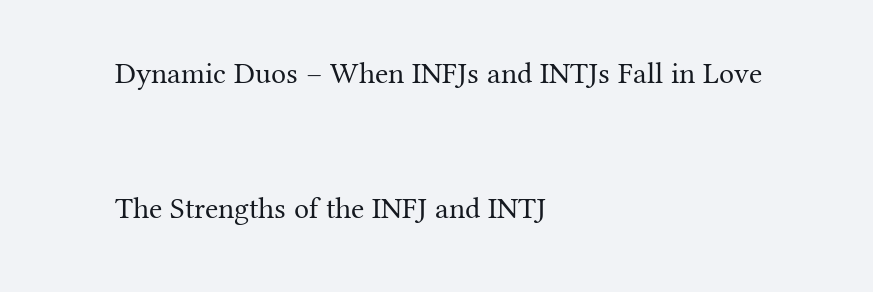Dynamic Duos – When INFJs and INTJs Fall in Love


The Strengths of the INFJ and INTJ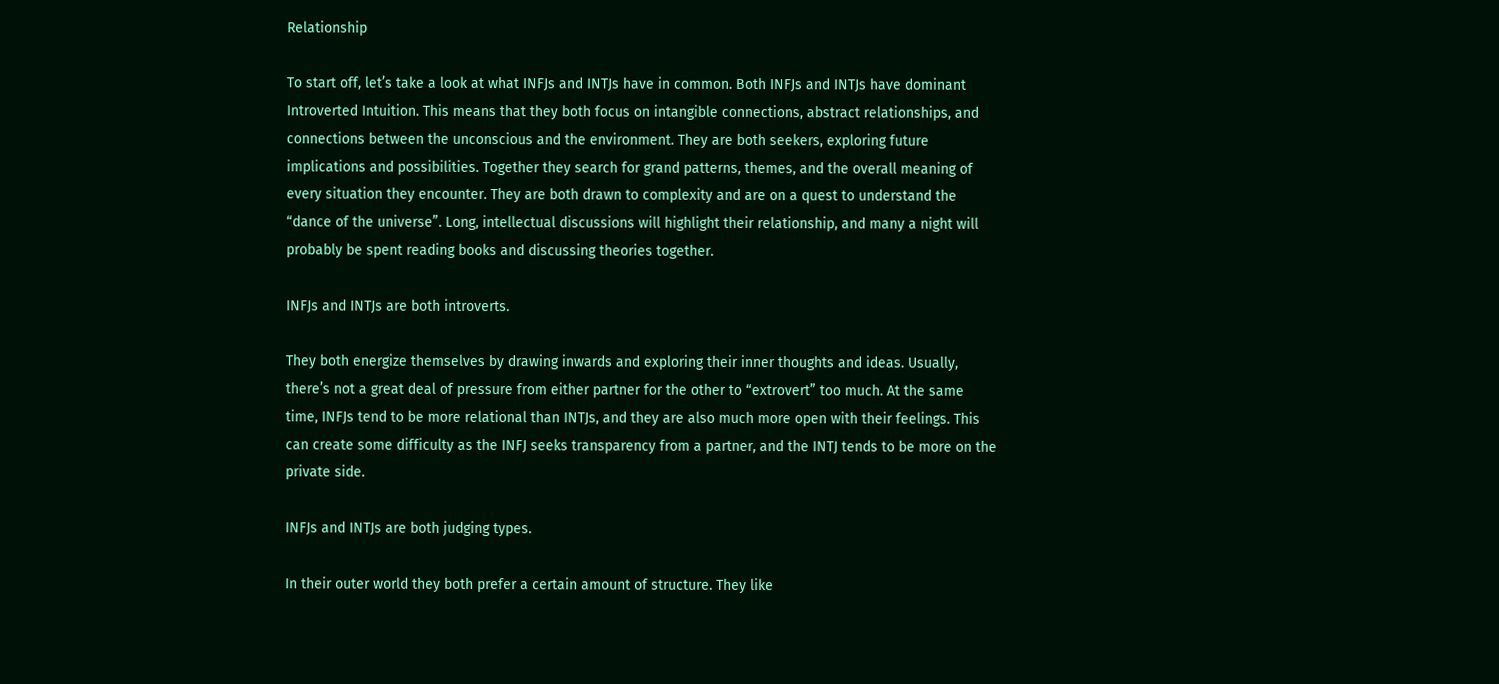Relationship

To start off, let’s take a look at what INFJs and INTJs have in common. Both INFJs and INTJs have dominant Introverted Intuition. This means that they both focus on intangible connections, abstract relationships, and connections between the unconscious and the environment. They are both seekers, exploring future implications and possibilities. Together they search for grand patterns, themes, and the overall meaning of every situation they encounter. They are both drawn to complexity and are on a quest to understand the “dance of the universe”. Long, intellectual discussions will highlight their relationship, and many a night will probably be spent reading books and discussing theories together.

INFJs and INTJs are both introverts.

They both energize themselves by drawing inwards and exploring their inner thoughts and ideas. Usually, there’s not a great deal of pressure from either partner for the other to “extrovert” too much. At the same time, INFJs tend to be more relational than INTJs, and they are also much more open with their feelings. This can create some difficulty as the INFJ seeks transparency from a partner, and the INTJ tends to be more on the private side.

INFJs and INTJs are both judging types.

In their outer world they both prefer a certain amount of structure. They like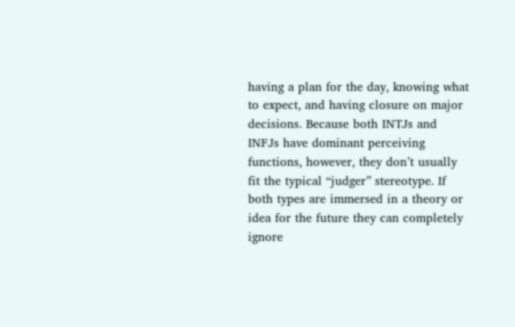having a plan for the day, knowing what to expect, and having closure on major decisions. Because both INTJs and INFJs have dominant perceiving functions, however, they don’t usually fit the typical “judger” stereotype. If both types are immersed in a theory or idea for the future they can completely ignore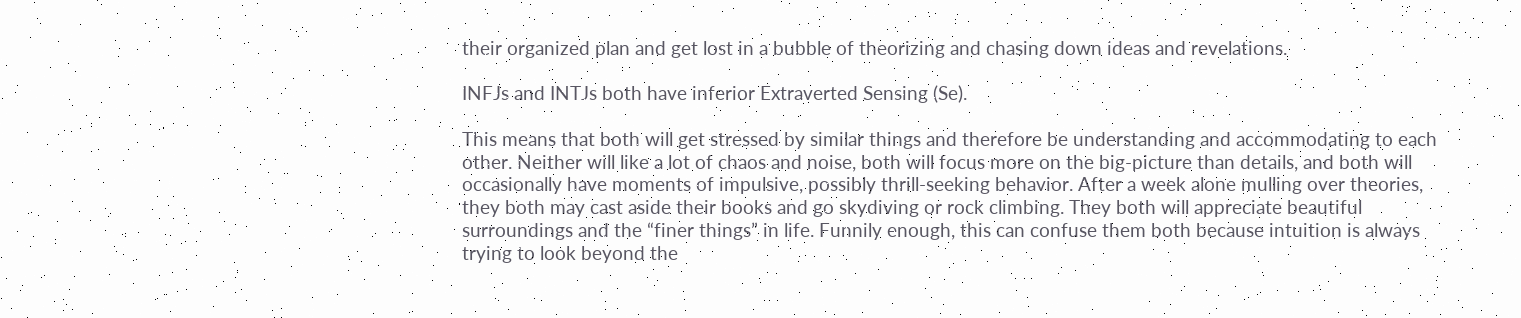their organized plan and get lost in a bubble of theorizing and chasing down ideas and revelations.

INFJs and INTJs both have inferior Extraverted Sensing (Se).

This means that both will get stressed by similar things and therefore be understanding and accommodating to each other. Neither will like a lot of chaos and noise, both will focus more on the big-picture than details, and both will occasionally have moments of impulsive, possibly thrill-seeking behavior. After a week alone mulling over theories, they both may cast aside their books and go skydiving or rock climbing. They both will appreciate beautiful surroundings and the “finer things” in life. Funnily enough, this can confuse them both because intuition is always trying to look beyond the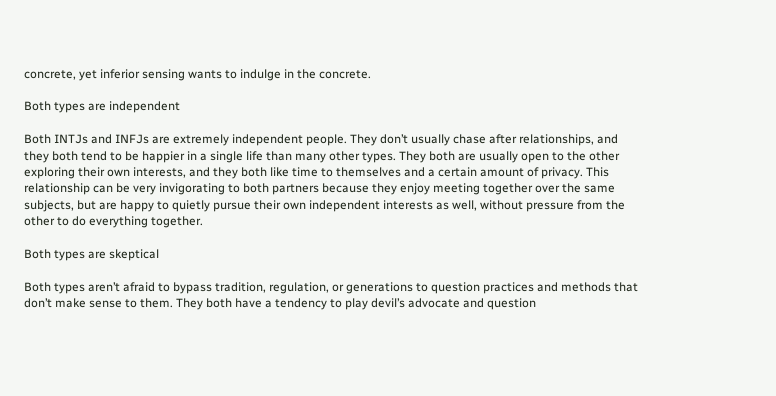concrete, yet inferior sensing wants to indulge in the concrete.

Both types are independent

Both INTJs and INFJs are extremely independent people. They don’t usually chase after relationships, and they both tend to be happier in a single life than many other types. They both are usually open to the other exploring their own interests, and they both like time to themselves and a certain amount of privacy. This relationship can be very invigorating to both partners because they enjoy meeting together over the same subjects, but are happy to quietly pursue their own independent interests as well, without pressure from the other to do everything together.

Both types are skeptical

Both types aren’t afraid to bypass tradition, regulation, or generations to question practices and methods that don’t make sense to them. They both have a tendency to play devil’s advocate and question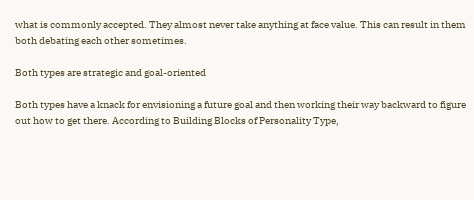what is commonly accepted. They almost never take anything at face value. This can result in them both debating each other sometimes.

Both types are strategic and goal-oriented

Both types have a knack for envisioning a future goal and then working their way backward to figure out how to get there. According to Building Blocks of Personality Type,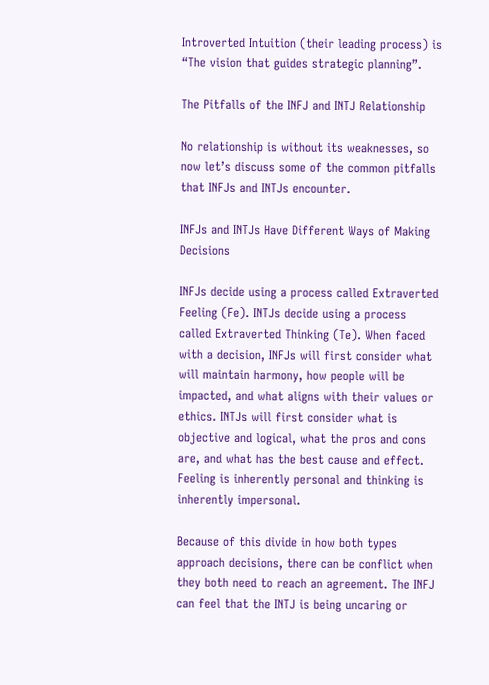Introverted Intuition (their leading process) is “The vision that guides strategic planning”.

The Pitfalls of the INFJ and INTJ Relationship

No relationship is without its weaknesses, so now let’s discuss some of the common pitfalls that INFJs and INTJs encounter.

INFJs and INTJs Have Different Ways of Making Decisions

INFJs decide using a process called Extraverted Feeling (Fe). INTJs decide using a process called Extraverted Thinking (Te). When faced with a decision, INFJs will first consider what will maintain harmony, how people will be impacted, and what aligns with their values or ethics. INTJs will first consider what is objective and logical, what the pros and cons are, and what has the best cause and effect. Feeling is inherently personal and thinking is inherently impersonal.

Because of this divide in how both types approach decisions, there can be conflict when they both need to reach an agreement. The INFJ can feel that the INTJ is being uncaring or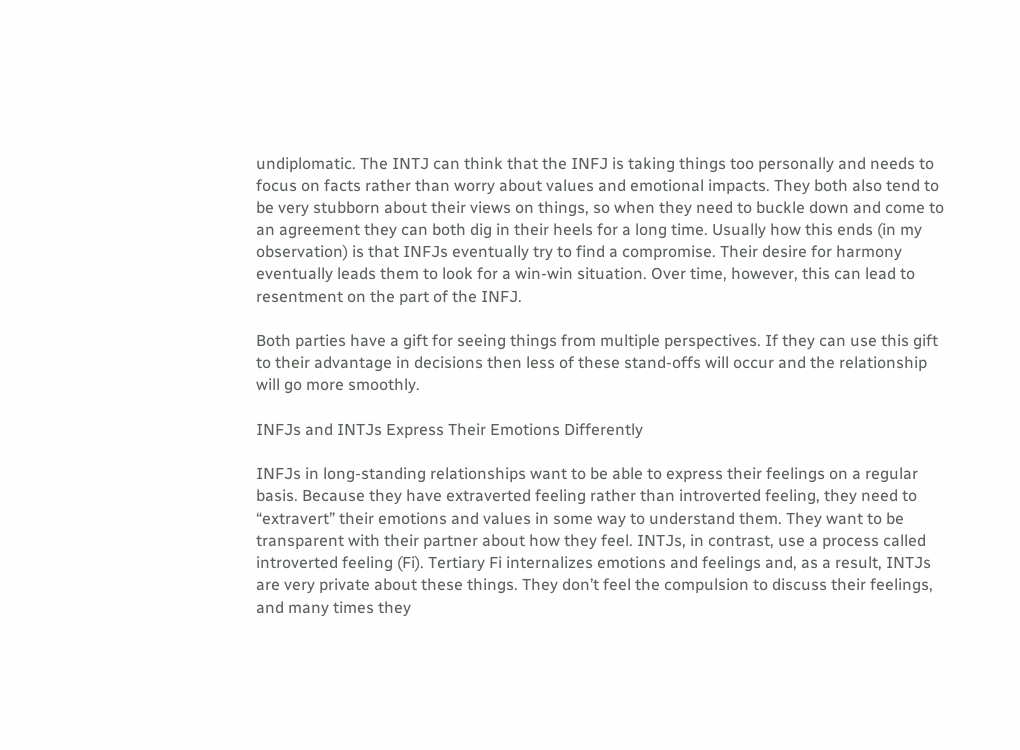undiplomatic. The INTJ can think that the INFJ is taking things too personally and needs to focus on facts rather than worry about values and emotional impacts. They both also tend to be very stubborn about their views on things, so when they need to buckle down and come to an agreement they can both dig in their heels for a long time. Usually how this ends (in my observation) is that INFJs eventually try to find a compromise. Their desire for harmony eventually leads them to look for a win-win situation. Over time, however, this can lead to resentment on the part of the INFJ.

Both parties have a gift for seeing things from multiple perspectives. If they can use this gift to their advantage in decisions then less of these stand-offs will occur and the relationship will go more smoothly.

INFJs and INTJs Express Their Emotions Differently

INFJs in long-standing relationships want to be able to express their feelings on a regular basis. Because they have extraverted feeling rather than introverted feeling, they need to “extravert” their emotions and values in some way to understand them. They want to be transparent with their partner about how they feel. INTJs, in contrast, use a process called introverted feeling (Fi). Tertiary Fi internalizes emotions and feelings and, as a result, INTJs are very private about these things. They don’t feel the compulsion to discuss their feelings, and many times they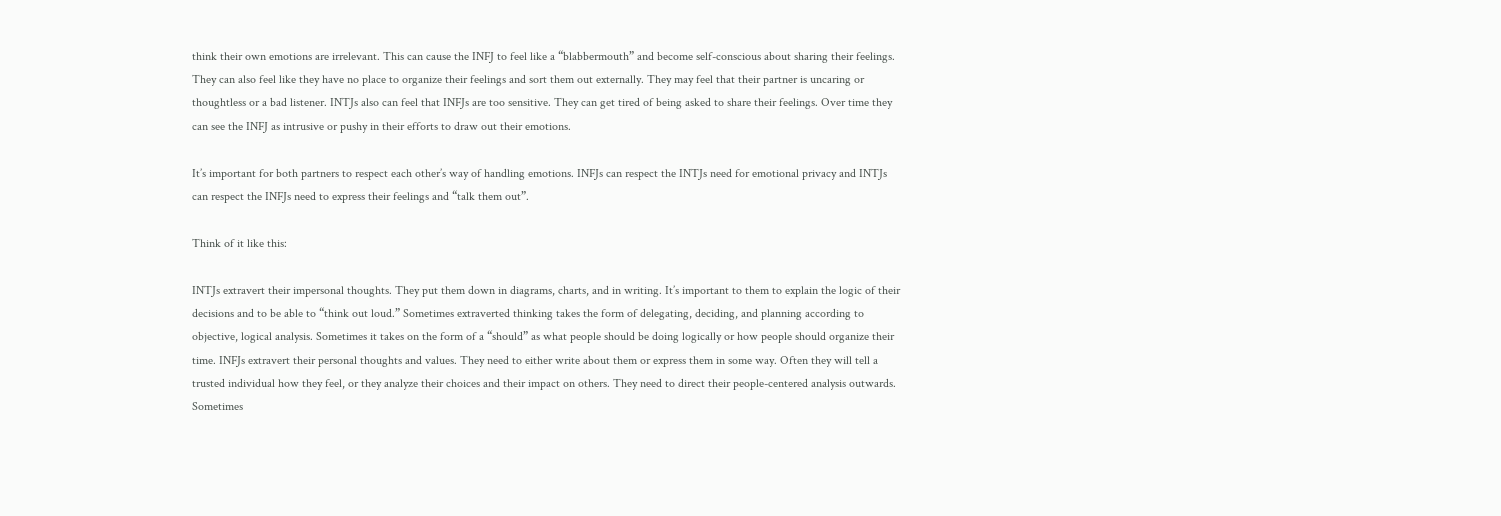think their own emotions are irrelevant. This can cause the INFJ to feel like a “blabbermouth” and become self-conscious about sharing their feelings. They can also feel like they have no place to organize their feelings and sort them out externally. They may feel that their partner is uncaring or thoughtless or a bad listener. INTJs also can feel that INFJs are too sensitive. They can get tired of being asked to share their feelings. Over time they can see the INFJ as intrusive or pushy in their efforts to draw out their emotions.

It’s important for both partners to respect each other’s way of handling emotions. INFJs can respect the INTJs need for emotional privacy and INTJs can respect the INFJs need to express their feelings and “talk them out”.

Think of it like this:

INTJs extravert their impersonal thoughts. They put them down in diagrams, charts, and in writing. It’s important to them to explain the logic of their decisions and to be able to “think out loud.” Sometimes extraverted thinking takes the form of delegating, deciding, and planning according to objective, logical analysis. Sometimes it takes on the form of a “should” as what people should be doing logically or how people should organize their time. INFJs extravert their personal thoughts and values. They need to either write about them or express them in some way. Often they will tell a trusted individual how they feel, or they analyze their choices and their impact on others. They need to direct their people-centered analysis outwards. Sometimes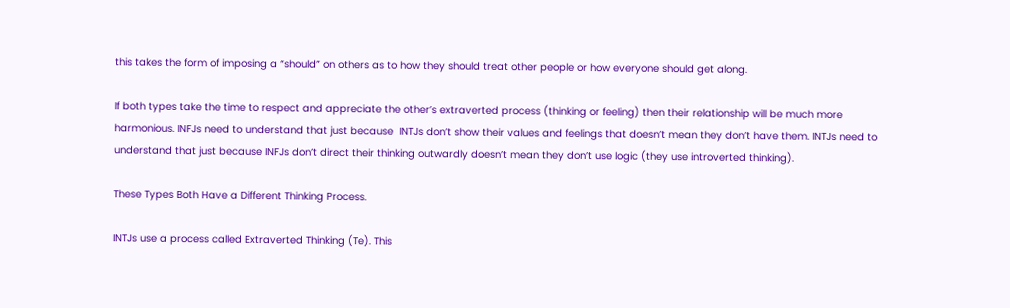this takes the form of imposing a “should” on others as to how they should treat other people or how everyone should get along.

If both types take the time to respect and appreciate the other’s extraverted process (thinking or feeling) then their relationship will be much more harmonious. INFJs need to understand that just because  INTJs don’t show their values and feelings that doesn’t mean they don’t have them. INTJs need to understand that just because INFJs don’t direct their thinking outwardly doesn’t mean they don’t use logic (they use introverted thinking).

These Types Both Have a Different Thinking Process.

INTJs use a process called Extraverted Thinking (Te). This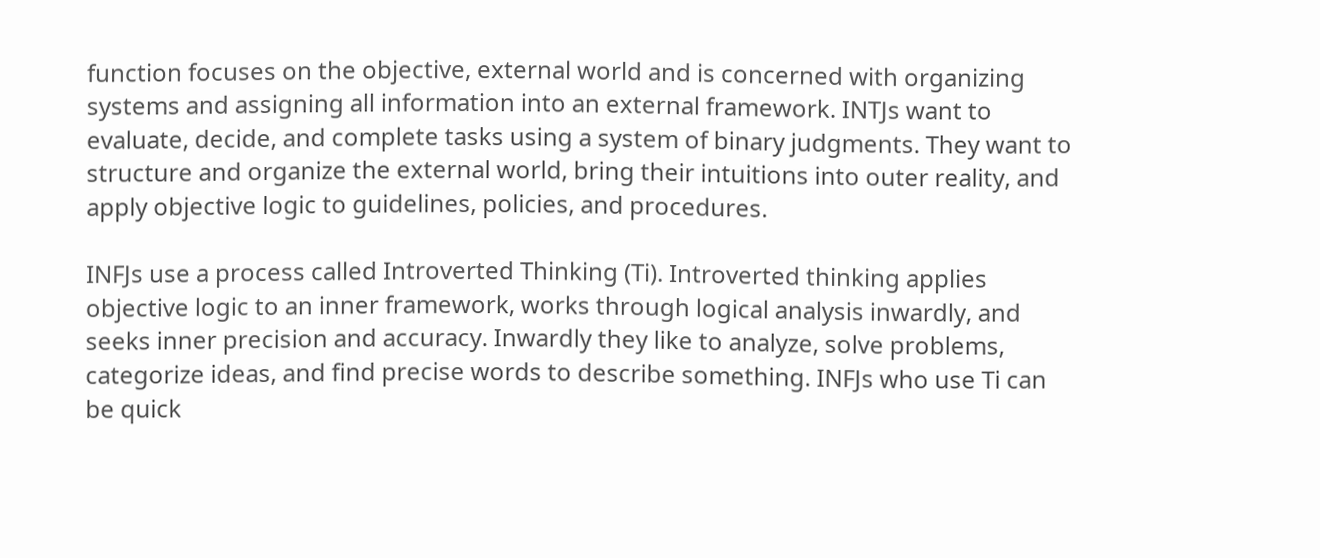function focuses on the objective, external world and is concerned with organizing systems and assigning all information into an external framework. INTJs want to evaluate, decide, and complete tasks using a system of binary judgments. They want to structure and organize the external world, bring their intuitions into outer reality, and apply objective logic to guidelines, policies, and procedures.

INFJs use a process called Introverted Thinking (Ti). Introverted thinking applies objective logic to an inner framework, works through logical analysis inwardly, and seeks inner precision and accuracy. Inwardly they like to analyze, solve problems, categorize ideas, and find precise words to describe something. INFJs who use Ti can be quick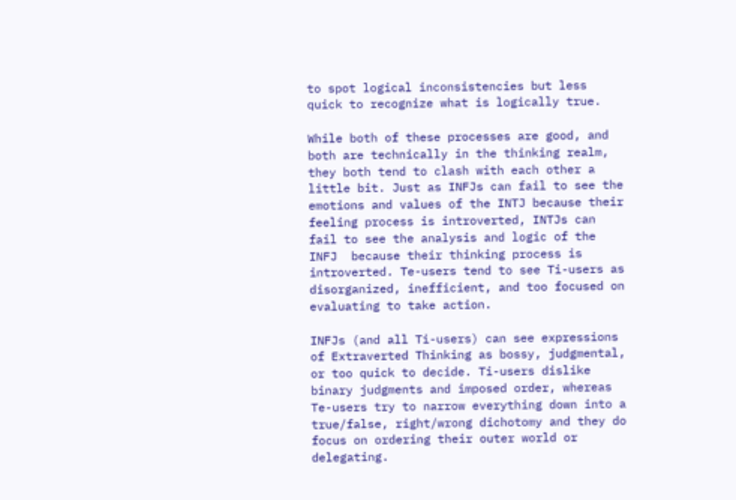to spot logical inconsistencies but less quick to recognize what is logically true.

While both of these processes are good, and both are technically in the thinking realm, they both tend to clash with each other a little bit. Just as INFJs can fail to see the emotions and values of the INTJ because their feeling process is introverted, INTJs can fail to see the analysis and logic of the INFJ  because their thinking process is introverted. Te-users tend to see Ti-users as disorganized, inefficient, and too focused on evaluating to take action.

INFJs (and all Ti-users) can see expressions of Extraverted Thinking as bossy, judgmental, or too quick to decide. Ti-users dislike binary judgments and imposed order, whereas Te-users try to narrow everything down into a true/false, right/wrong dichotomy and they do focus on ordering their outer world or delegating.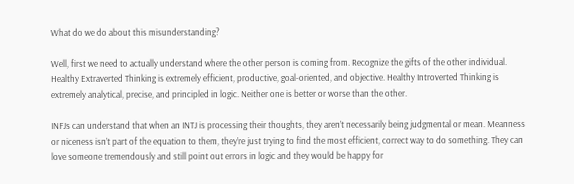What do we do about this misunderstanding?

Well, first we need to actually understand where the other person is coming from. Recognize the gifts of the other individual. Healthy Extraverted Thinking is extremely efficient, productive, goal-oriented, and objective. Healthy Introverted Thinking is extremely analytical, precise, and principled in logic. Neither one is better or worse than the other.

INFJs can understand that when an INTJ is processing their thoughts, they aren’t necessarily being judgmental or mean. Meanness or niceness isn’t part of the equation to them, they’re just trying to find the most efficient, correct way to do something. They can love someone tremendously and still point out errors in logic and they would be happy for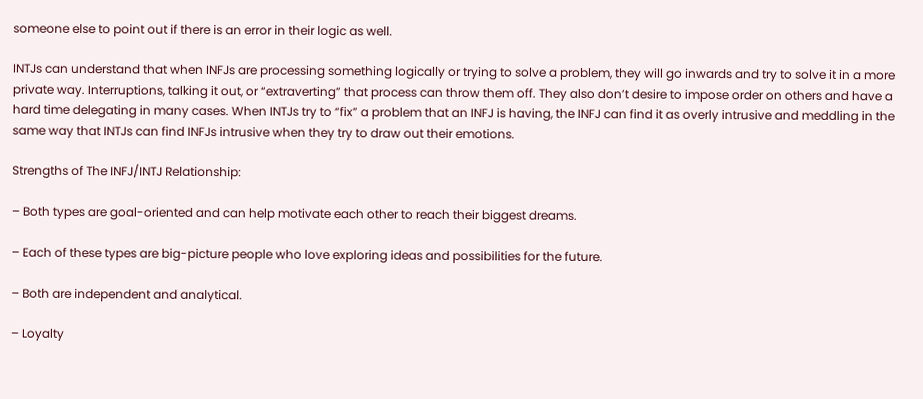someone else to point out if there is an error in their logic as well.

INTJs can understand that when INFJs are processing something logically or trying to solve a problem, they will go inwards and try to solve it in a more private way. Interruptions, talking it out, or “extraverting” that process can throw them off. They also don’t desire to impose order on others and have a hard time delegating in many cases. When INTJs try to “fix” a problem that an INFJ is having, the INFJ can find it as overly intrusive and meddling in the same way that INTJs can find INFJs intrusive when they try to draw out their emotions.

Strengths of The INFJ/INTJ Relationship:

– Both types are goal-oriented and can help motivate each other to reach their biggest dreams.

– Each of these types are big-picture people who love exploring ideas and possibilities for the future.

– Both are independent and analytical.

– Loyalty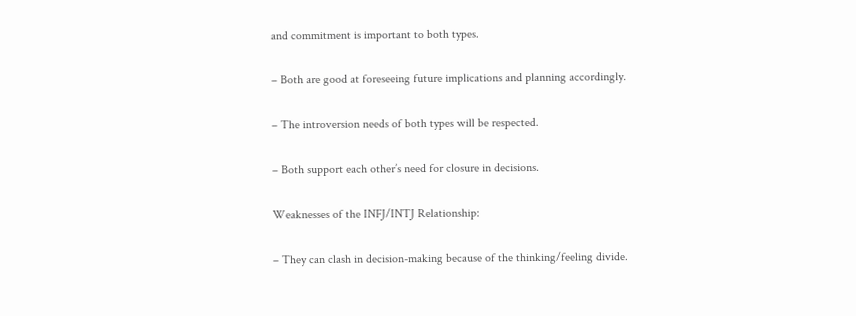and commitment is important to both types.

– Both are good at foreseeing future implications and planning accordingly.

– The introversion needs of both types will be respected.

– Both support each other’s need for closure in decisions.

Weaknesses of the INFJ/INTJ Relationship:

– They can clash in decision-making because of the thinking/feeling divide.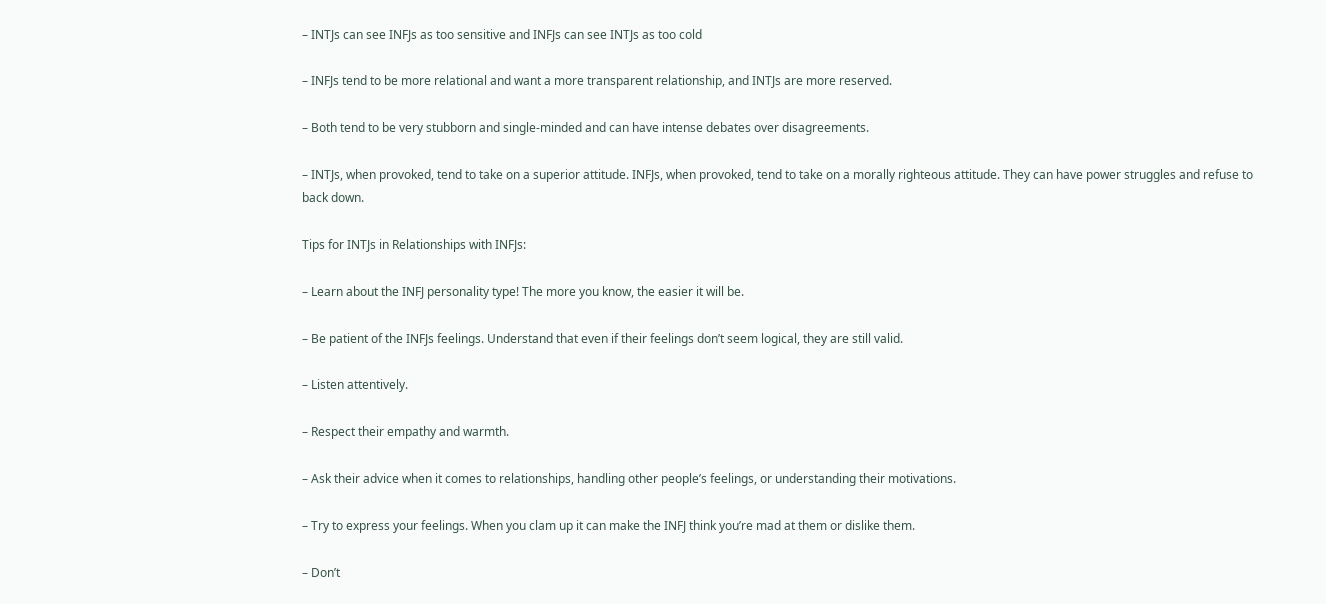– INTJs can see INFJs as too sensitive and INFJs can see INTJs as too cold

– INFJs tend to be more relational and want a more transparent relationship, and INTJs are more reserved.

– Both tend to be very stubborn and single-minded and can have intense debates over disagreements.

– INTJs, when provoked, tend to take on a superior attitude. INFJs, when provoked, tend to take on a morally righteous attitude. They can have power struggles and refuse to back down.

Tips for INTJs in Relationships with INFJs:

– Learn about the INFJ personality type! The more you know, the easier it will be.

– Be patient of the INFJs feelings. Understand that even if their feelings don’t seem logical, they are still valid.

– Listen attentively.

– Respect their empathy and warmth.

– Ask their advice when it comes to relationships, handling other people’s feelings, or understanding their motivations.

– Try to express your feelings. When you clam up it can make the INFJ think you’re mad at them or dislike them.

– Don’t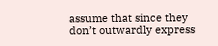assume that since they don’t outwardly express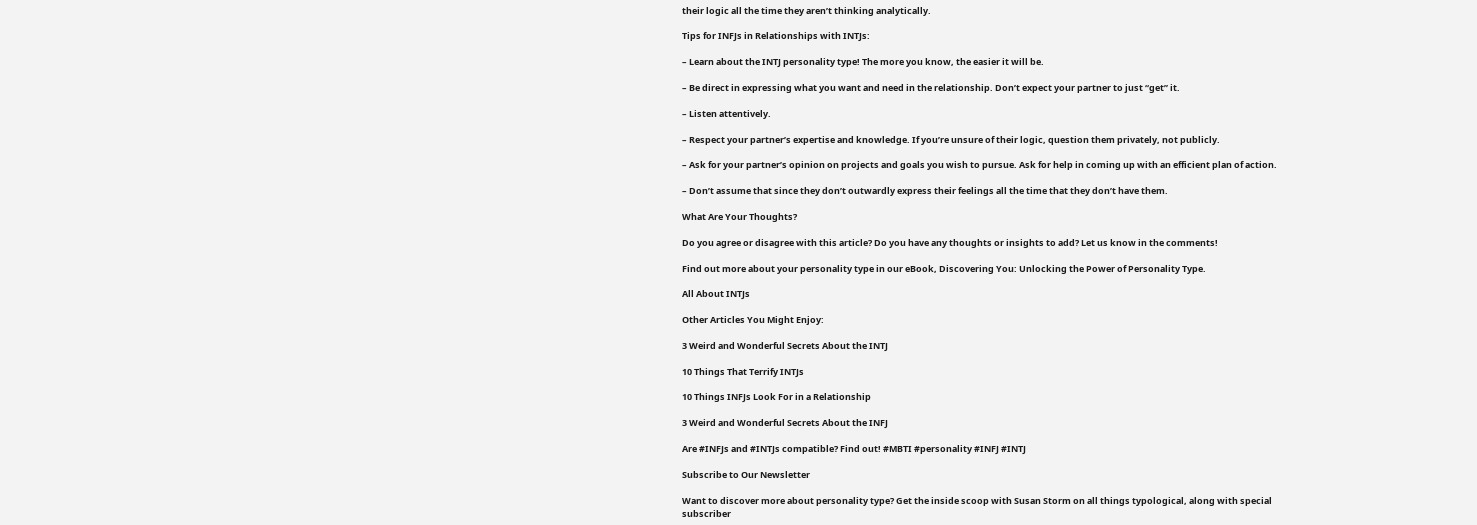their logic all the time they aren’t thinking analytically.

Tips for INFJs in Relationships with INTJs:

– Learn about the INTJ personality type! The more you know, the easier it will be.

– Be direct in expressing what you want and need in the relationship. Don’t expect your partner to just “get” it.

– Listen attentively.

– Respect your partner’s expertise and knowledge. If you’re unsure of their logic, question them privately, not publicly.

– Ask for your partner’s opinion on projects and goals you wish to pursue. Ask for help in coming up with an efficient plan of action.

– Don’t assume that since they don’t outwardly express their feelings all the time that they don’t have them.

What Are Your Thoughts?

Do you agree or disagree with this article? Do you have any thoughts or insights to add? Let us know in the comments!

Find out more about your personality type in our eBook, Discovering You: Unlocking the Power of Personality Type.

All About INTJs

Other Articles You Might Enjoy:

3 Weird and Wonderful Secrets About the INTJ

10 Things That Terrify INTJs

10 Things INFJs Look For in a Relationship

3 Weird and Wonderful Secrets About the INFJ

Are #INFJs and #INTJs compatible? Find out! #MBTI #personality #INFJ #INTJ

Subscribe to Our Newsletter

Want to discover more about personality type? Get the inside scoop with Susan Storm on all things typological, along with special subscriber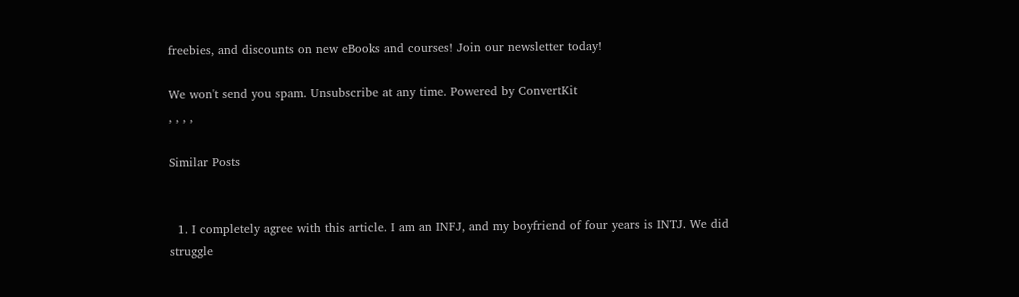freebies, and discounts on new eBooks and courses! Join our newsletter today!

We won't send you spam. Unsubscribe at any time. Powered by ConvertKit
, , , ,

Similar Posts


  1. I completely agree with this article. I am an INFJ, and my boyfriend of four years is INTJ. We did struggle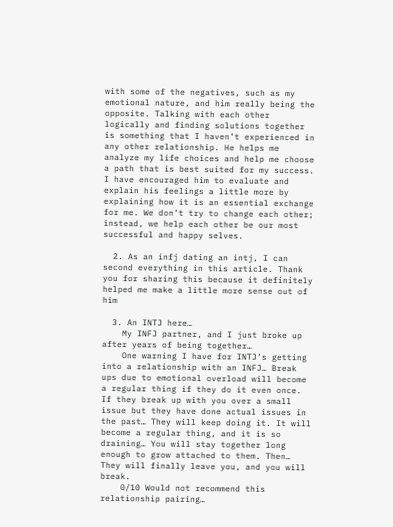with some of the negatives, such as my emotional nature, and him really being the opposite. Talking with each other logically and finding solutions together is something that I haven’t experienced in any other relationship. He helps me analyze my life choices and help me choose a path that is best suited for my success. I have encouraged him to evaluate and explain his feelings a little more by explaining how it is an essential exchange for me. We don’t try to change each other; instead, we help each other be our most successful and happy selves.

  2. As an infj dating an intj, I can second everything in this article. Thank you for sharing this because it definitely helped me make a little more sense out of him

  3. An INTJ here…
    My INFJ partner, and I just broke up after years of being together…
    One warning I have for INTJ’s getting into a relationship with an INFJ… Break ups due to emotional overload will become a regular thing if they do it even once. If they break up with you over a small issue but they have done actual issues in the past… They will keep doing it. It will become a regular thing, and it is so draining… You will stay together long enough to grow attached to them. Then… They will finally leave you, and you will break.
    0/10 Would not recommend this relationship pairing…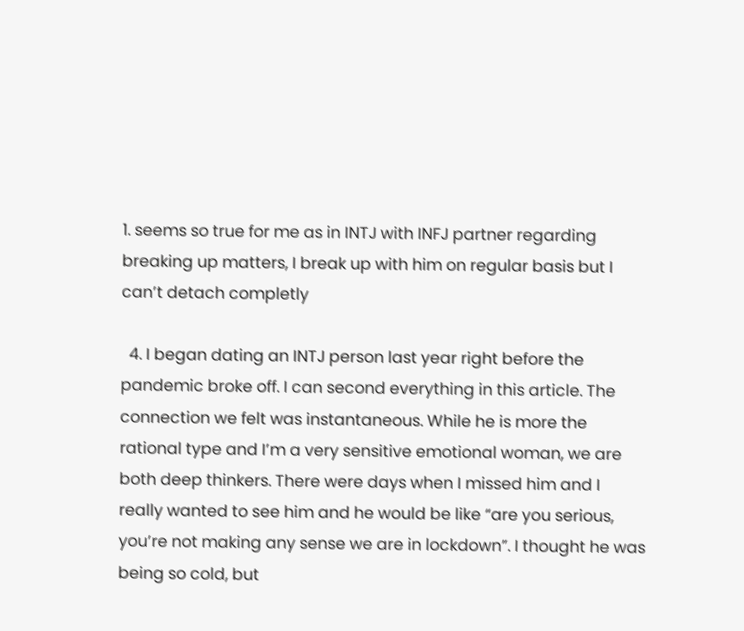1. seems so true for me as in INTJ with INFJ partner regarding breaking up matters, I break up with him on regular basis but I can’t detach completly

  4. I began dating an INTJ person last year right before the pandemic broke off. I can second everything in this article. The connection we felt was instantaneous. While he is more the rational type and I’m a very sensitive emotional woman, we are both deep thinkers. There were days when I missed him and I really wanted to see him and he would be like “are you serious, you’re not making any sense we are in lockdown”. I thought he was being so cold, but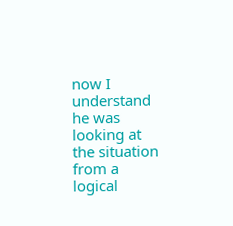now I understand he was looking at the situation from a logical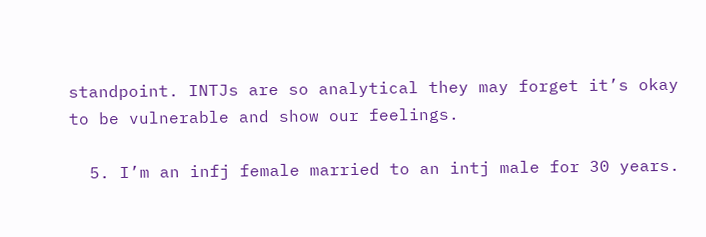standpoint. INTJs are so analytical they may forget it’s okay to be vulnerable and show our feelings.

  5. I’m an infj female married to an intj male for 30 years.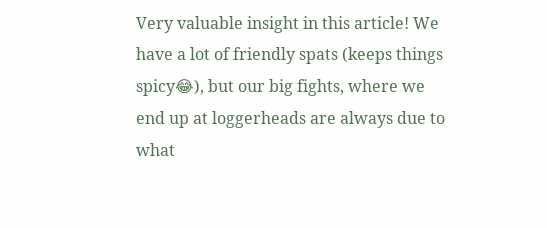Very valuable insight in this article! We have a lot of friendly spats (keeps things spicy😂), but our big fights, where we end up at loggerheads are always due to what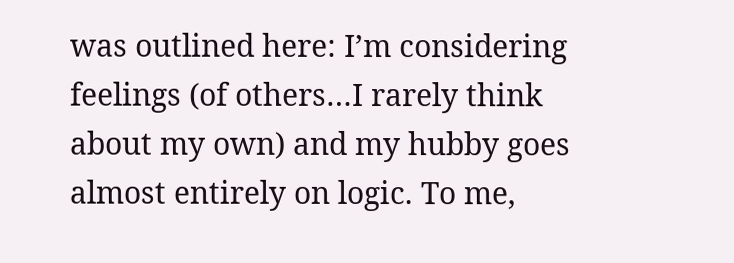was outlined here: I’m considering feelings (of others…I rarely think about my own) and my hubby goes almost entirely on logic. To me,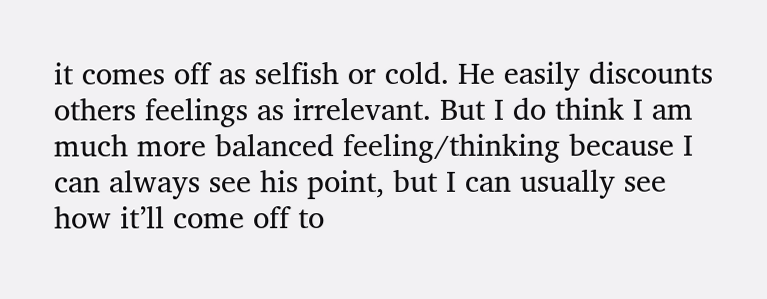it comes off as selfish or cold. He easily discounts others feelings as irrelevant. But I do think I am much more balanced feeling/thinking because I can always see his point, but I can usually see how it’ll come off to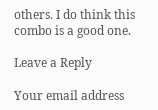others. I do think this combo is a good one.

Leave a Reply

Your email address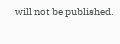will not be published.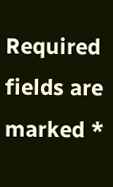Required fields are marked *